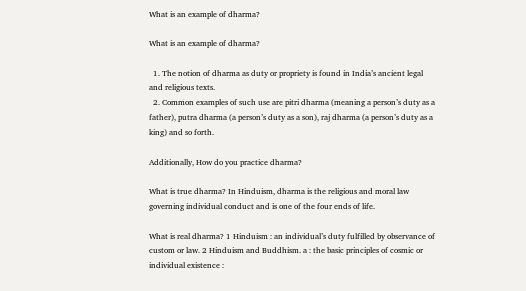What is an example of dharma?

What is an example of dharma?

  1. The notion of dharma as duty or propriety is found in India’s ancient legal and religious texts.
  2. Common examples of such use are pitri dharma (meaning a person’s duty as a father), putra dharma (a person’s duty as a son), raj dharma (a person’s duty as a king) and so forth.

Additionally, How do you practice dharma?

What is true dharma? In Hinduism, dharma is the religious and moral law governing individual conduct and is one of the four ends of life.

What is real dharma? 1 Hinduism : an individual’s duty fulfilled by observance of custom or law. 2 Hinduism and Buddhism. a : the basic principles of cosmic or individual existence :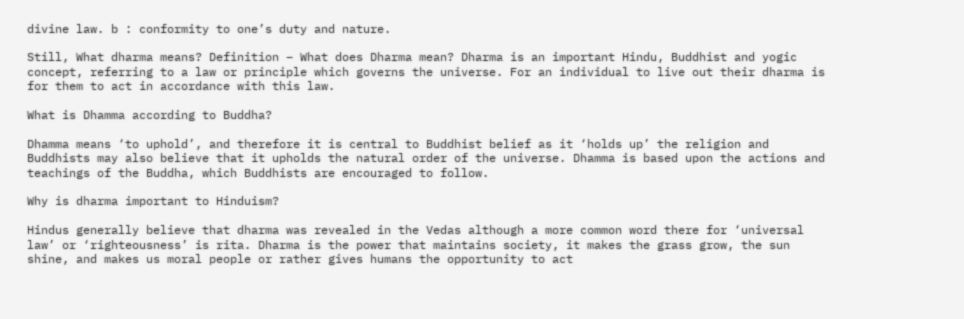divine law. b : conformity to one’s duty and nature.

Still, What dharma means? Definition – What does Dharma mean? Dharma is an important Hindu, Buddhist and yogic concept, referring to a law or principle which governs the universe. For an individual to live out their dharma is for them to act in accordance with this law.

What is Dhamma according to Buddha?

Dhamma means ‘to uphold’, and therefore it is central to Buddhist belief as it ‘holds up’ the religion and Buddhists may also believe that it upholds the natural order of the universe. Dhamma is based upon the actions and teachings of the Buddha, which Buddhists are encouraged to follow.

Why is dharma important to Hinduism?

Hindus generally believe that dharma was revealed in the Vedas although a more common word there for ‘universal law’ or ‘righteousness’ is rita. Dharma is the power that maintains society, it makes the grass grow, the sun shine, and makes us moral people or rather gives humans the opportunity to act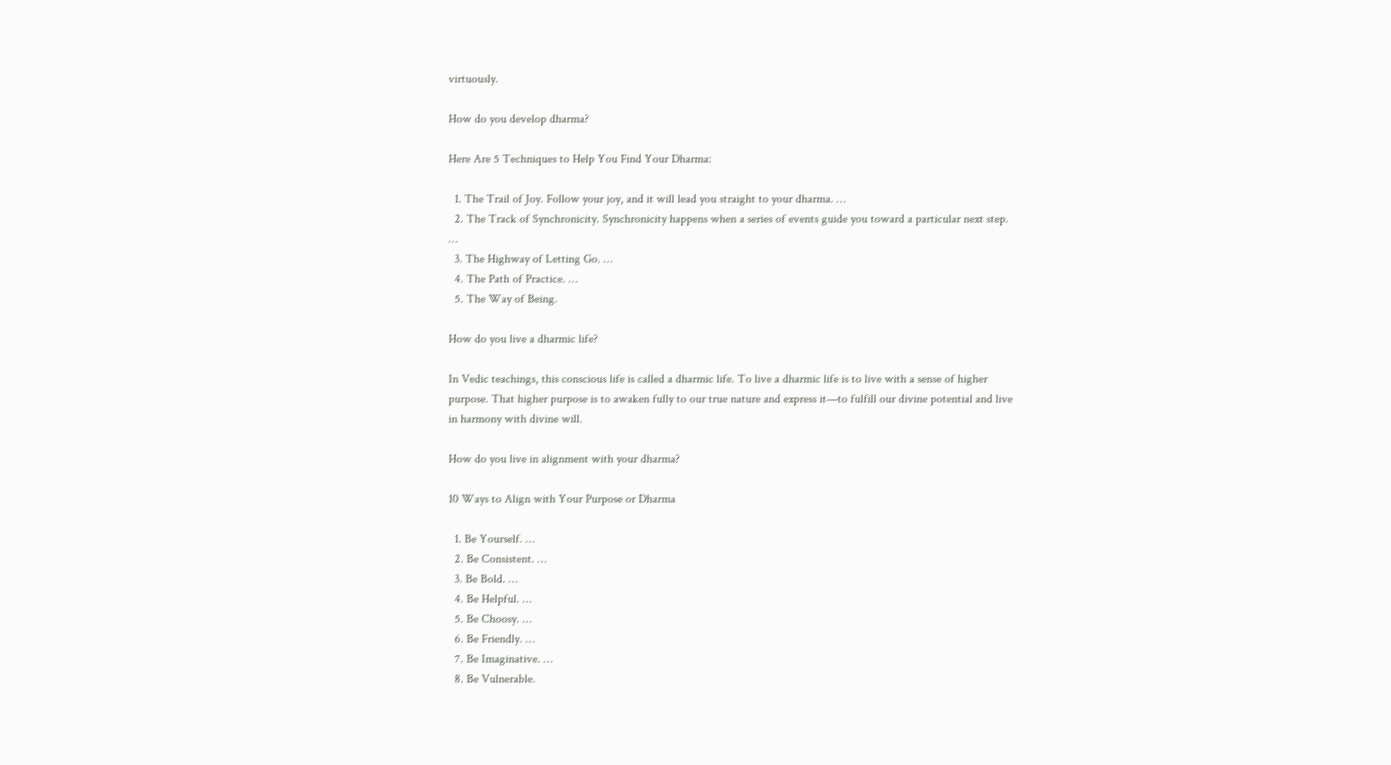virtuously.

How do you develop dharma?

Here Are 5 Techniques to Help You Find Your Dharma:

  1. The Trail of Joy. Follow your joy, and it will lead you straight to your dharma. …
  2. The Track of Synchronicity. Synchronicity happens when a series of events guide you toward a particular next step. …
  3. The Highway of Letting Go. …
  4. The Path of Practice. …
  5. The Way of Being.

How do you live a dharmic life?

In Vedic teachings, this conscious life is called a dharmic life. To live a dharmic life is to live with a sense of higher purpose. That higher purpose is to awaken fully to our true nature and express it—to fulfill our divine potential and live in harmony with divine will.

How do you live in alignment with your dharma?

10 Ways to Align with Your Purpose or Dharma

  1. Be Yourself. …
  2. Be Consistent. …
  3. Be Bold. …
  4. Be Helpful. …
  5. Be Choosy. …
  6. Be Friendly. …
  7. Be Imaginative. …
  8. Be Vulnerable.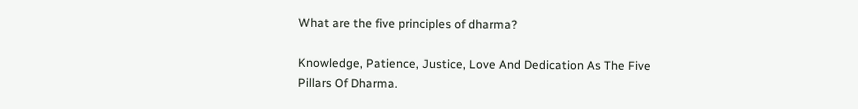What are the five principles of dharma?

Knowledge, Patience, Justice, Love And Dedication As The Five Pillars Of Dharma.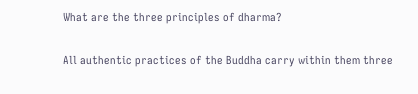What are the three principles of dharma?

All authentic practices of the Buddha carry within them three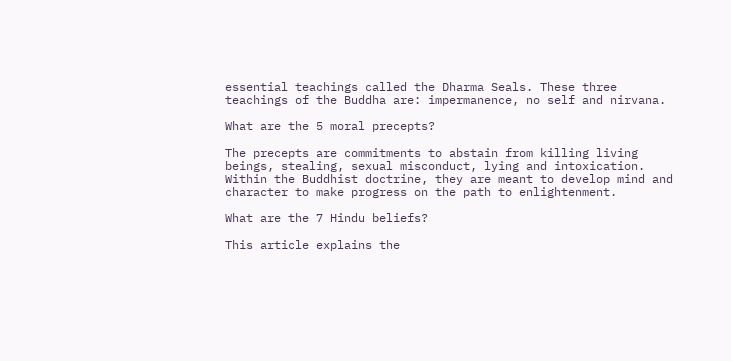essential teachings called the Dharma Seals. These three teachings of the Buddha are: impermanence, no self and nirvana.

What are the 5 moral precepts?

The precepts are commitments to abstain from killing living beings, stealing, sexual misconduct, lying and intoxication. Within the Buddhist doctrine, they are meant to develop mind and character to make progress on the path to enlightenment.

What are the 7 Hindu beliefs?

This article explains the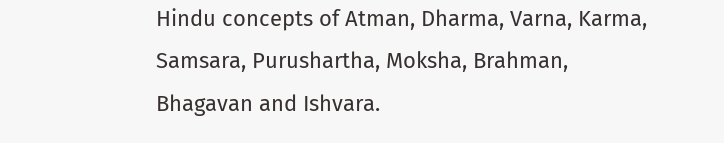Hindu concepts of Atman, Dharma, Varna, Karma, Samsara, Purushartha, Moksha, Brahman, Bhagavan and Ishvara.